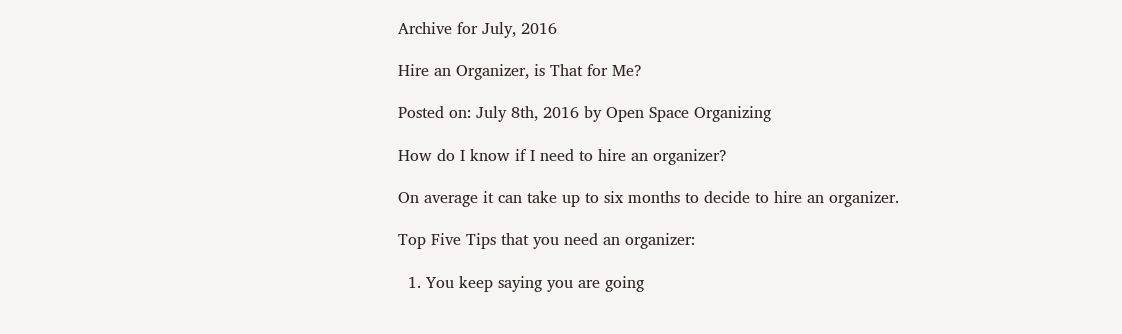Archive for July, 2016

Hire an Organizer, is That for Me?

Posted on: July 8th, 2016 by Open Space Organizing

How do I know if I need to hire an organizer?

On average it can take up to six months to decide to hire an organizer.

Top Five Tips that you need an organizer:

  1. You keep saying you are going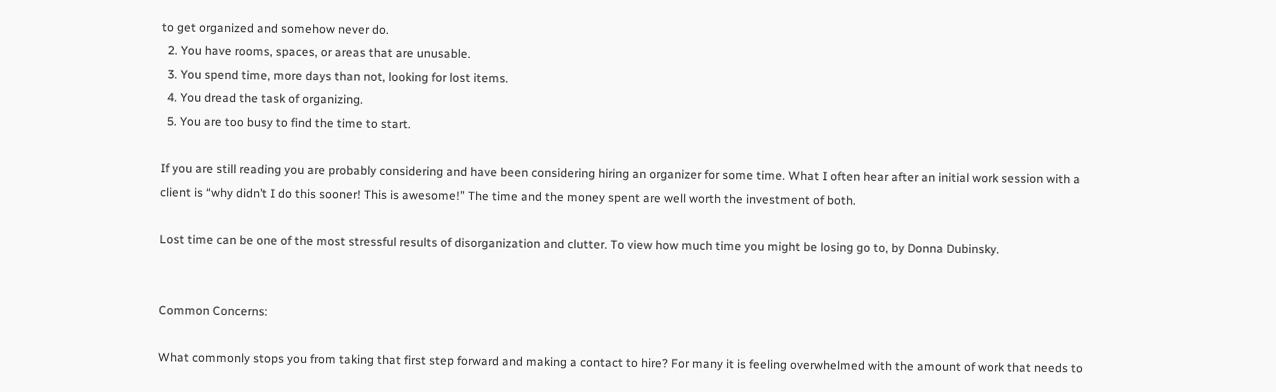to get organized and somehow never do.
  2. You have rooms, spaces, or areas that are unusable.
  3. You spend time, more days than not, looking for lost items.
  4. You dread the task of organizing.
  5. You are too busy to find the time to start.

If you are still reading you are probably considering and have been considering hiring an organizer for some time. What I often hear after an initial work session with a client is “why didn’t I do this sooner! This is awesome!” The time and the money spent are well worth the investment of both.

Lost time can be one of the most stressful results of disorganization and clutter. To view how much time you might be losing go to, by Donna Dubinsky.


Common Concerns:

What commonly stops you from taking that first step forward and making a contact to hire? For many it is feeling overwhelmed with the amount of work that needs to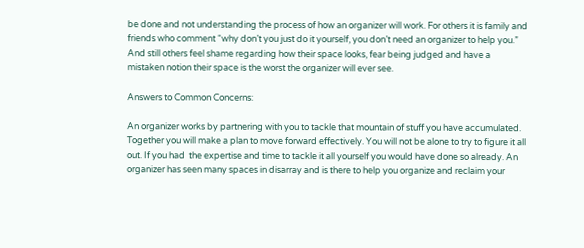be done and not understanding the process of how an organizer will work. For others it is family and friends who comment “why don’t you just do it yourself, you don’t need an organizer to help you.” And still others feel shame regarding how their space looks, fear being judged and have a mistaken notion their space is the worst the organizer will ever see.

Answers to Common Concerns:

An organizer works by partnering with you to tackle that mountain of stuff you have accumulated. Together you will make a plan to move forward effectively. You will not be alone to try to figure it all out. If you had  the expertise and time to tackle it all yourself you would have done so already. An organizer has seen many spaces in disarray and is there to help you organize and reclaim your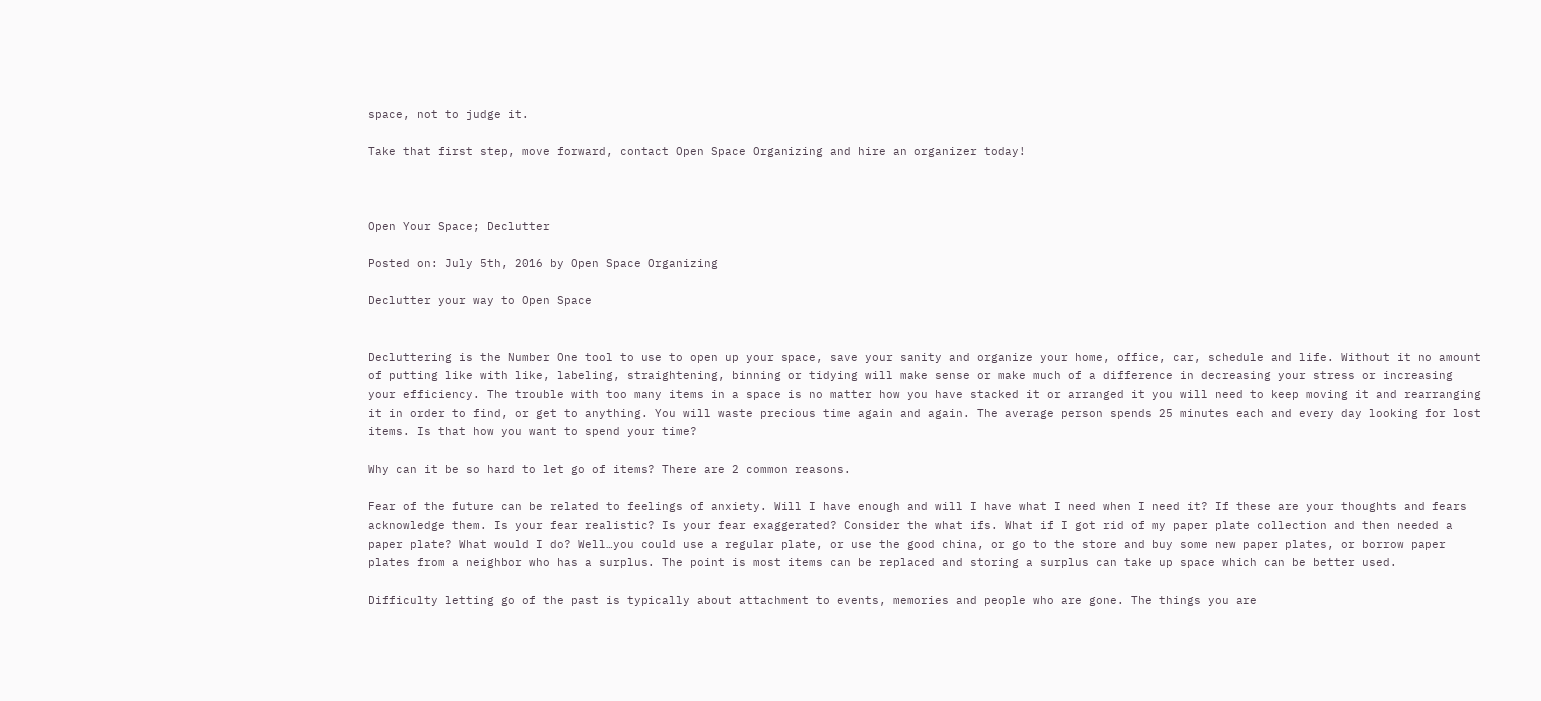space, not to judge it.

Take that first step, move forward, contact Open Space Organizing and hire an organizer today!



Open Your Space; Declutter

Posted on: July 5th, 2016 by Open Space Organizing

Declutter your way to Open Space


Decluttering is the Number One tool to use to open up your space, save your sanity and organize your home, office, car, schedule and life. Without it no amount of putting like with like, labeling, straightening, binning or tidying will make sense or make much of a difference in decreasing your stress or increasing your efficiency. The trouble with too many items in a space is no matter how you have stacked it or arranged it you will need to keep moving it and rearranging it in order to find, or get to anything. You will waste precious time again and again. The average person spends 25 minutes each and every day looking for lost items. Is that how you want to spend your time?

Why can it be so hard to let go of items? There are 2 common reasons.

Fear of the future can be related to feelings of anxiety. Will I have enough and will I have what I need when I need it? If these are your thoughts and fears acknowledge them. Is your fear realistic? Is your fear exaggerated? Consider the what ifs. What if I got rid of my paper plate collection and then needed a paper plate? What would I do? Well…you could use a regular plate, or use the good china, or go to the store and buy some new paper plates, or borrow paper plates from a neighbor who has a surplus. The point is most items can be replaced and storing a surplus can take up space which can be better used.

Difficulty letting go of the past is typically about attachment to events, memories and people who are gone. The things you are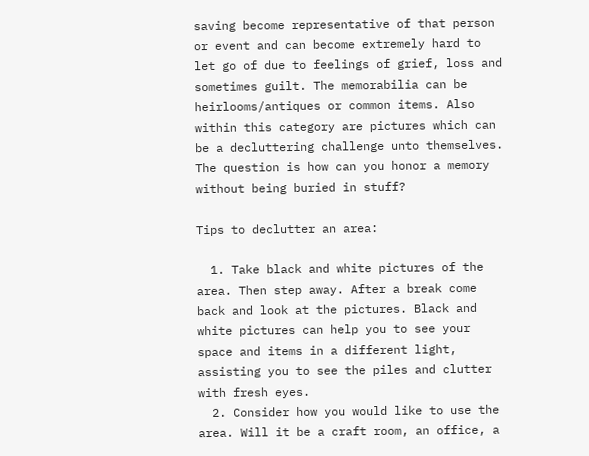saving become representative of that person or event and can become extremely hard to let go of due to feelings of grief, loss and sometimes guilt. The memorabilia can be heirlooms/antiques or common items. Also within this category are pictures which can be a decluttering challenge unto themselves. The question is how can you honor a memory without being buried in stuff?

Tips to declutter an area:

  1. Take black and white pictures of the area. Then step away. After a break come back and look at the pictures. Black and white pictures can help you to see your space and items in a different light, assisting you to see the piles and clutter with fresh eyes.
  2. Consider how you would like to use the area. Will it be a craft room, an office, a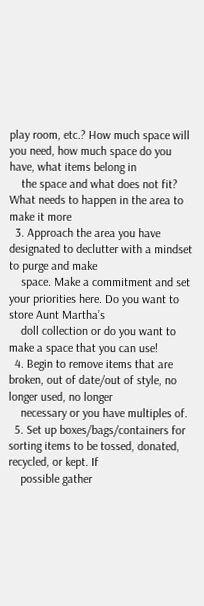play room, etc.? How much space will you need, how much space do you have, what items belong in
    the space and what does not fit? What needs to happen in the area to make it more
  3. Approach the area you have designated to declutter with a mindset to purge and make
    space. Make a commitment and set your priorities here. Do you want to store Aunt Martha’s
    doll collection or do you want to make a space that you can use!
  4. Begin to remove items that are broken, out of date/out of style, no longer used, no longer
    necessary or you have multiples of.
  5. Set up boxes/bags/containers for sorting items to be tossed, donated, recycled, or kept. If
    possible gather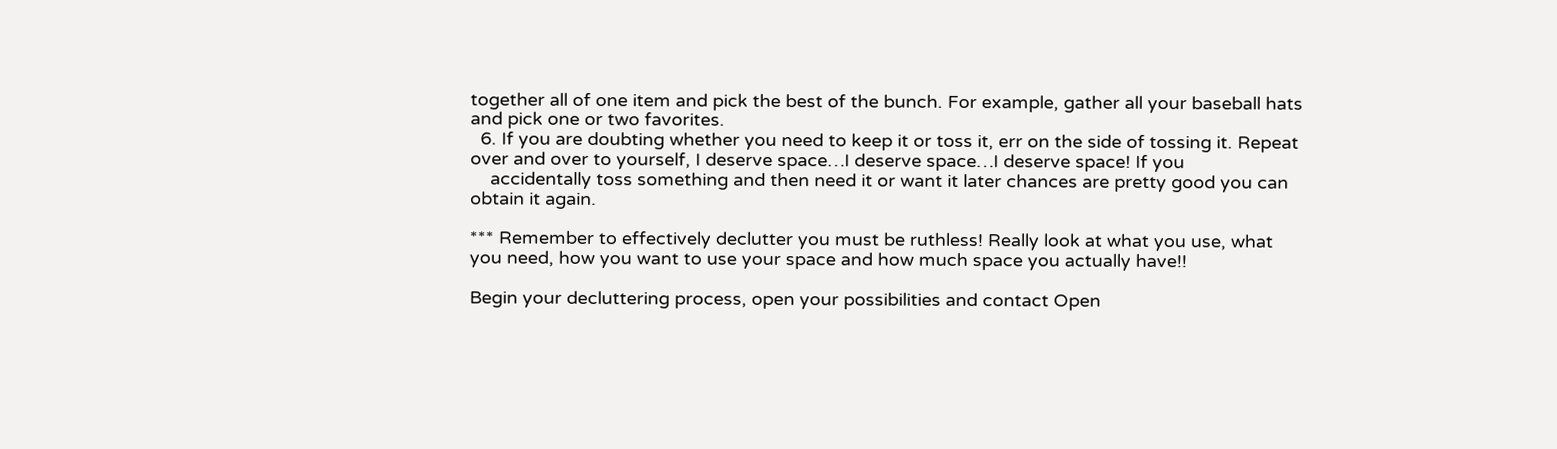together all of one item and pick the best of the bunch. For example, gather all your baseball hats and pick one or two favorites.
  6. If you are doubting whether you need to keep it or toss it, err on the side of tossing it. Repeat over and over to yourself, I deserve space…I deserve space…I deserve space! If you
    accidentally toss something and then need it or want it later chances are pretty good you can obtain it again.

*** Remember to effectively declutter you must be ruthless! Really look at what you use, what
you need, how you want to use your space and how much space you actually have!!

Begin your decluttering process, open your possibilities and contact Open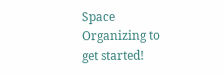Space Organizing to get started!